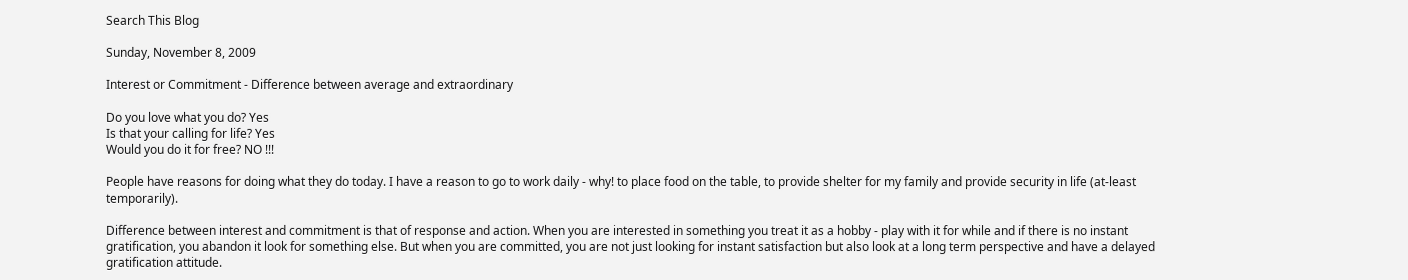Search This Blog

Sunday, November 8, 2009

Interest or Commitment - Difference between average and extraordinary

Do you love what you do? Yes
Is that your calling for life? Yes
Would you do it for free? NO !!!

People have reasons for doing what they do today. I have a reason to go to work daily - why! to place food on the table, to provide shelter for my family and provide security in life (at-least temporarily).

Difference between interest and commitment is that of response and action. When you are interested in something you treat it as a hobby - play with it for while and if there is no instant gratification, you abandon it look for something else. But when you are committed, you are not just looking for instant satisfaction but also look at a long term perspective and have a delayed gratification attitude.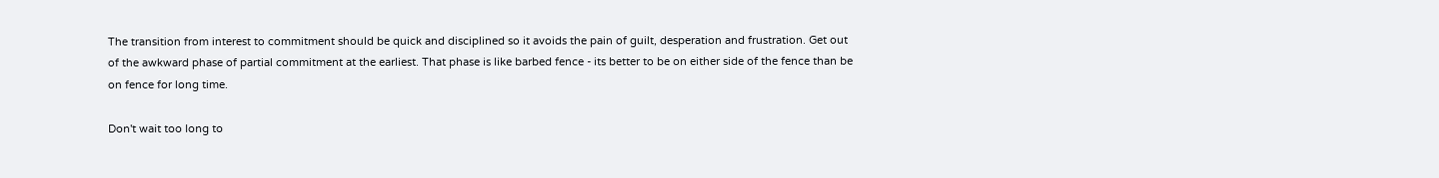The transition from interest to commitment should be quick and disciplined so it avoids the pain of guilt, desperation and frustration. Get out of the awkward phase of partial commitment at the earliest. That phase is like barbed fence - its better to be on either side of the fence than be on fence for long time.

Don't wait too long to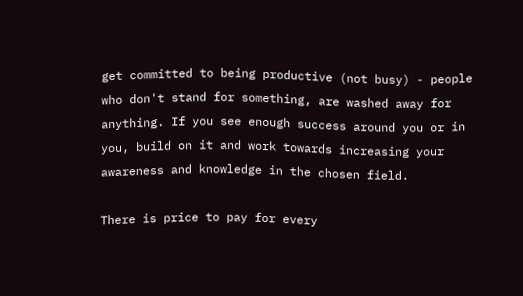get committed to being productive (not busy) - people who don't stand for something, are washed away for anything. If you see enough success around you or in you, build on it and work towards increasing your awareness and knowledge in the chosen field.

There is price to pay for every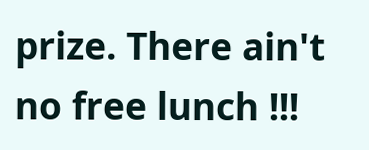prize. There ain't no free lunch !!!